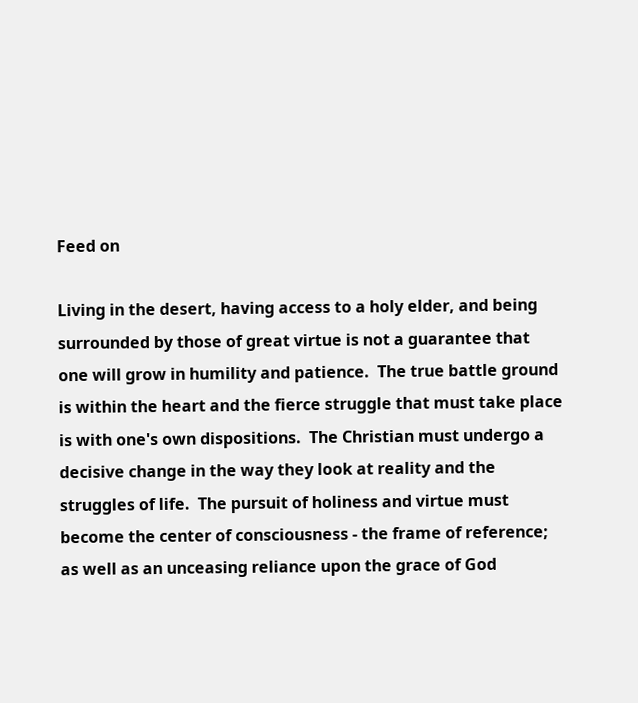Feed on

Living in the desert, having access to a holy elder, and being surrounded by those of great virtue is not a guarantee that one will grow in humility and patience.  The true battle ground is within the heart and the fierce struggle that must take place is with one's own dispositions.  The Christian must undergo a decisive change in the way they look at reality and the struggles of life.  The pursuit of holiness and virtue must become the center of consciousness - the frame of reference; as well as an unceasing reliance upon the grace of God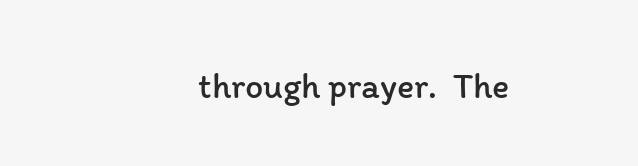through prayer.  The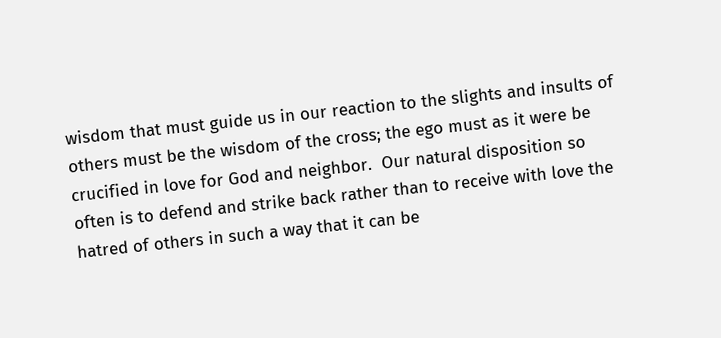wisdom that must guide us in our reaction to the slights and insults of others must be the wisdom of the cross; the ego must as it were be crucified in love for God and neighbor.  Our natural disposition so often is to defend and strike back rather than to receive with love the hatred of others in such a way that it can be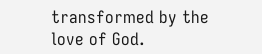transformed by the love of God.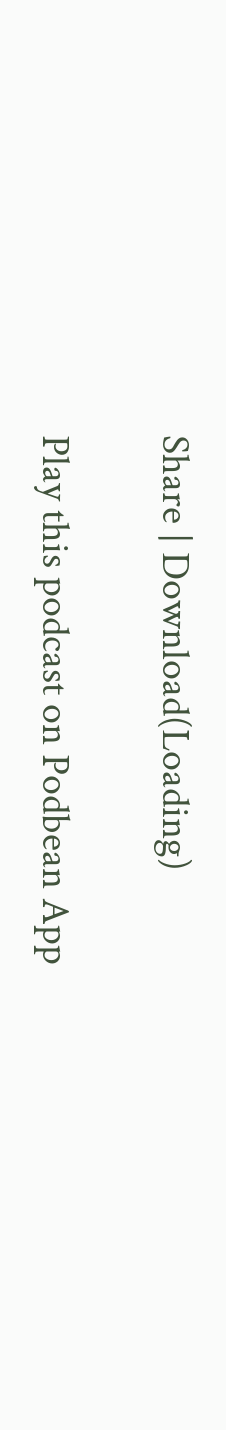Share | Download(Loading)

Play this podcast on Podbean App